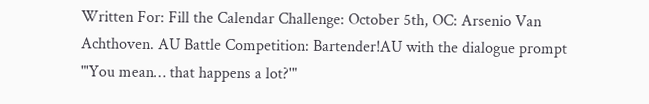Written For: Fill the Calendar Challenge: October 5th, OC: Arsenio Van Achthoven. AU Battle Competition: Bartender!AU with the dialogue prompt "'You mean… that happens a lot?'"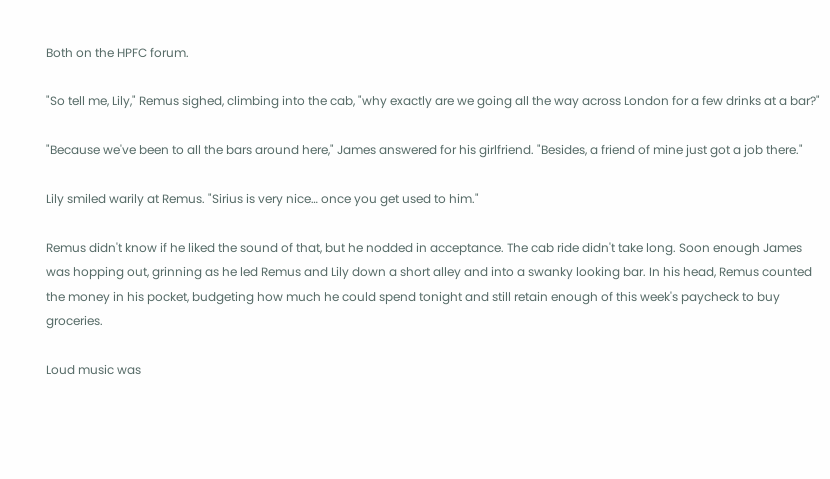Both on the HPFC forum.

"So tell me, Lily," Remus sighed, climbing into the cab, "why exactly are we going all the way across London for a few drinks at a bar?"

"Because we've been to all the bars around here," James answered for his girlfriend. "Besides, a friend of mine just got a job there."

Lily smiled warily at Remus. "Sirius is very nice… once you get used to him."

Remus didn't know if he liked the sound of that, but he nodded in acceptance. The cab ride didn't take long. Soon enough James was hopping out, grinning as he led Remus and Lily down a short alley and into a swanky looking bar. In his head, Remus counted the money in his pocket, budgeting how much he could spend tonight and still retain enough of this week's paycheck to buy groceries.

Loud music was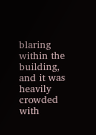blaring within the building, and it was heavily crowded with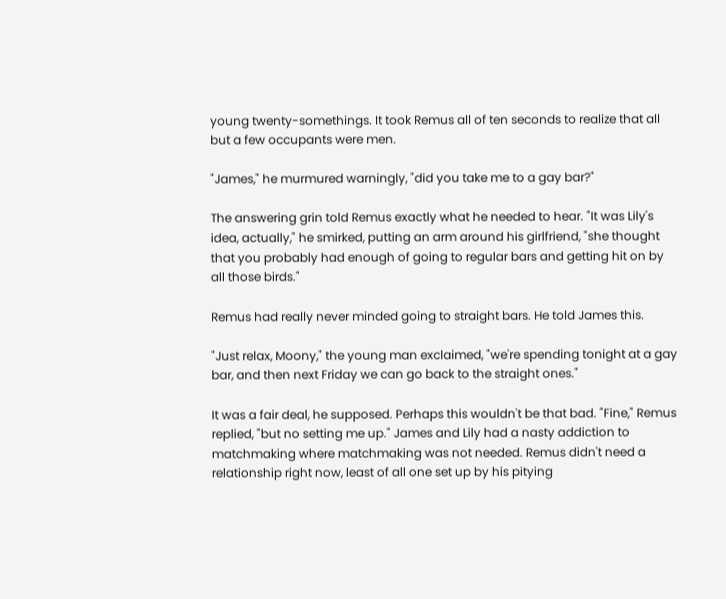young twenty-somethings. It took Remus all of ten seconds to realize that all but a few occupants were men.

"James," he murmured warningly, "did you take me to a gay bar?"

The answering grin told Remus exactly what he needed to hear. "It was Lily's idea, actually," he smirked, putting an arm around his girlfriend, "she thought that you probably had enough of going to regular bars and getting hit on by all those birds."

Remus had really never minded going to straight bars. He told James this.

"Just relax, Moony," the young man exclaimed, "we're spending tonight at a gay bar, and then next Friday we can go back to the straight ones."

It was a fair deal, he supposed. Perhaps this wouldn't be that bad. "Fine," Remus replied, "but no setting me up." James and Lily had a nasty addiction to matchmaking where matchmaking was not needed. Remus didn't need a relationship right now, least of all one set up by his pitying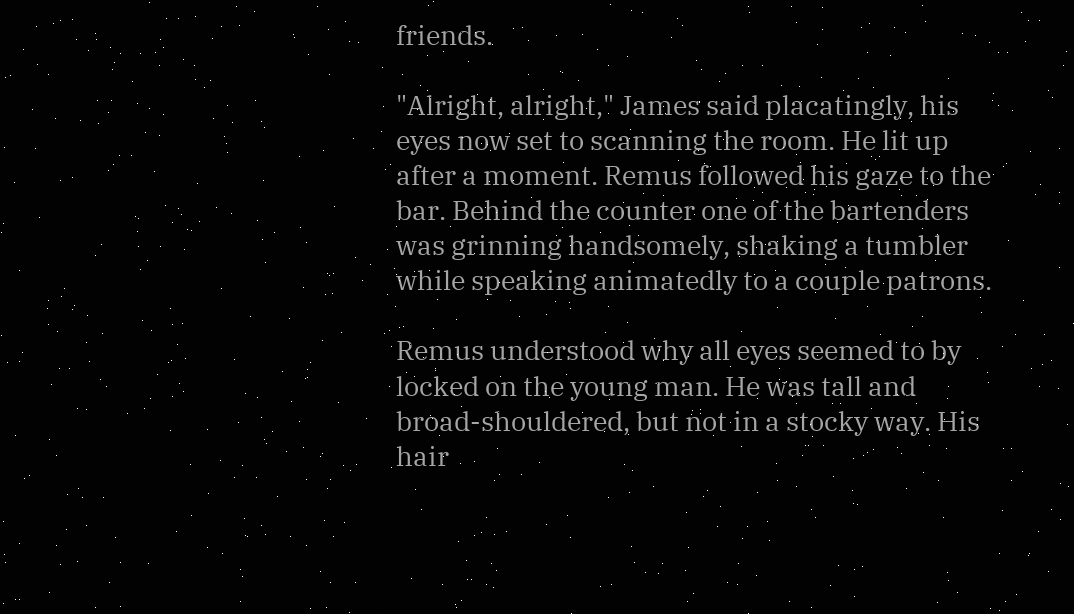friends.

"Alright, alright," James said placatingly, his eyes now set to scanning the room. He lit up after a moment. Remus followed his gaze to the bar. Behind the counter one of the bartenders was grinning handsomely, shaking a tumbler while speaking animatedly to a couple patrons.

Remus understood why all eyes seemed to by locked on the young man. He was tall and broad-shouldered, but not in a stocky way. His hair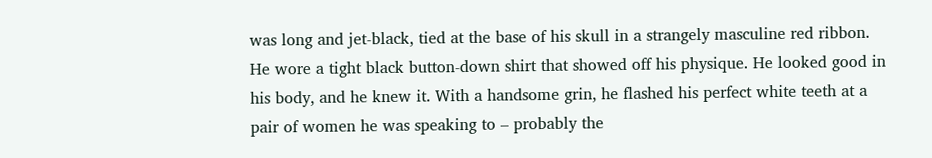was long and jet-black, tied at the base of his skull in a strangely masculine red ribbon. He wore a tight black button-down shirt that showed off his physique. He looked good in his body, and he knew it. With a handsome grin, he flashed his perfect white teeth at a pair of women he was speaking to – probably the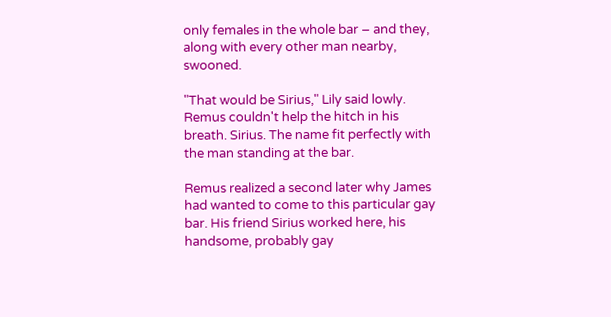only females in the whole bar – and they, along with every other man nearby, swooned.

"That would be Sirius," Lily said lowly. Remus couldn't help the hitch in his breath. Sirius. The name fit perfectly with the man standing at the bar.

Remus realized a second later why James had wanted to come to this particular gay bar. His friend Sirius worked here, his handsome, probably gay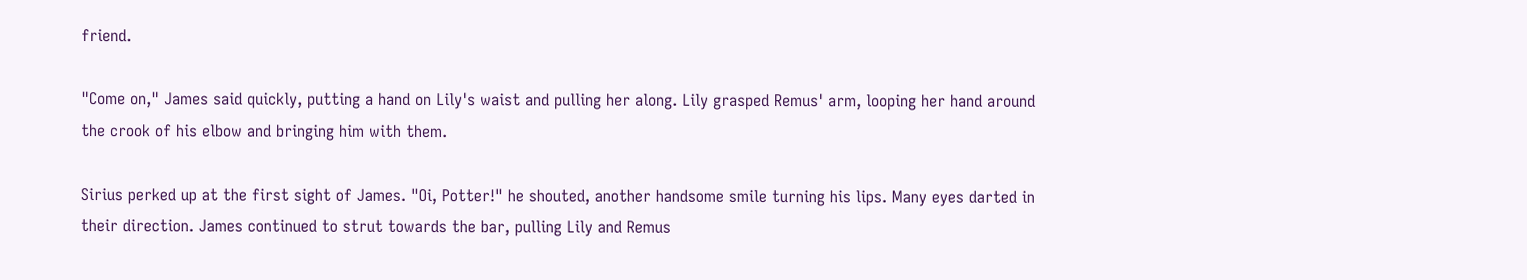friend.

"Come on," James said quickly, putting a hand on Lily's waist and pulling her along. Lily grasped Remus' arm, looping her hand around the crook of his elbow and bringing him with them.

Sirius perked up at the first sight of James. "Oi, Potter!" he shouted, another handsome smile turning his lips. Many eyes darted in their direction. James continued to strut towards the bar, pulling Lily and Remus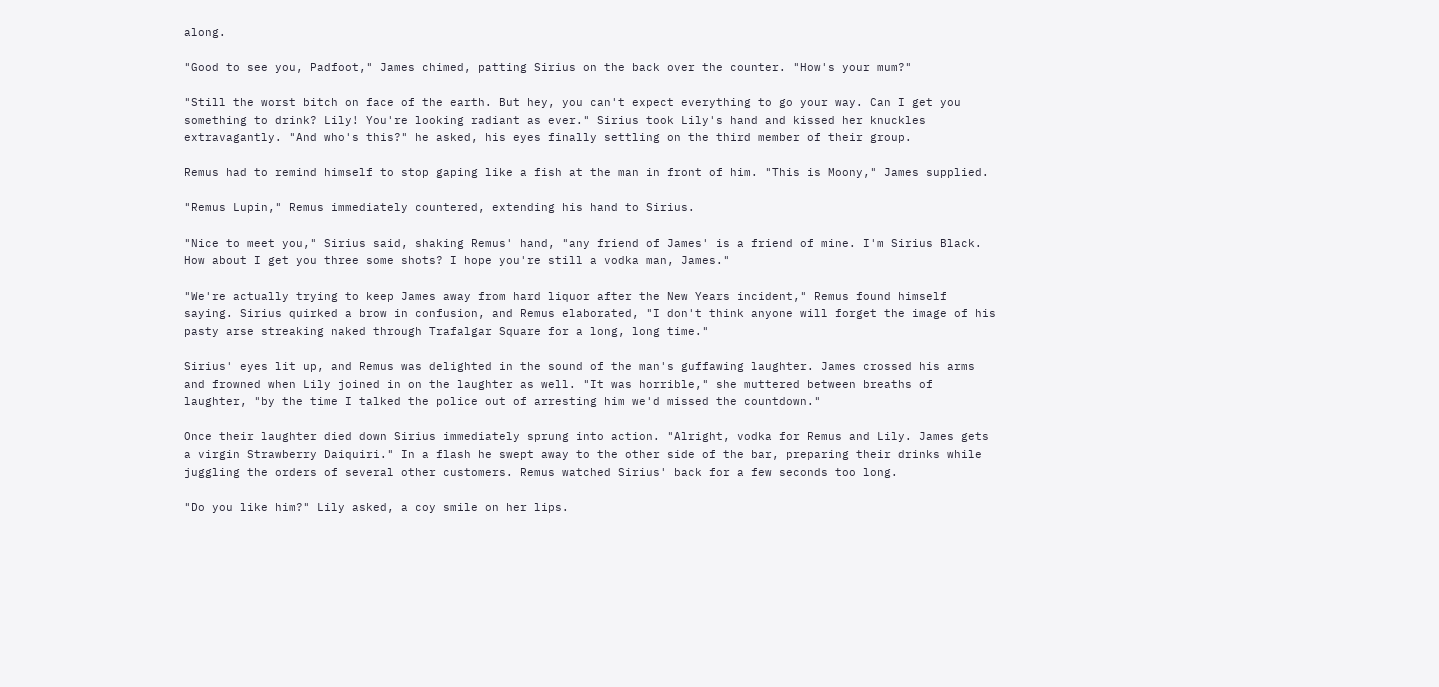along.

"Good to see you, Padfoot," James chimed, patting Sirius on the back over the counter. "How's your mum?"

"Still the worst bitch on face of the earth. But hey, you can't expect everything to go your way. Can I get you something to drink? Lily! You're looking radiant as ever." Sirius took Lily's hand and kissed her knuckles extravagantly. "And who's this?" he asked, his eyes finally settling on the third member of their group.

Remus had to remind himself to stop gaping like a fish at the man in front of him. "This is Moony," James supplied.

"Remus Lupin," Remus immediately countered, extending his hand to Sirius.

"Nice to meet you," Sirius said, shaking Remus' hand, "any friend of James' is a friend of mine. I'm Sirius Black. How about I get you three some shots? I hope you're still a vodka man, James."

"We're actually trying to keep James away from hard liquor after the New Years incident," Remus found himself saying. Sirius quirked a brow in confusion, and Remus elaborated, "I don't think anyone will forget the image of his pasty arse streaking naked through Trafalgar Square for a long, long time."

Sirius' eyes lit up, and Remus was delighted in the sound of the man's guffawing laughter. James crossed his arms and frowned when Lily joined in on the laughter as well. "It was horrible," she muttered between breaths of laughter, "by the time I talked the police out of arresting him we'd missed the countdown."

Once their laughter died down Sirius immediately sprung into action. "Alright, vodka for Remus and Lily. James gets a virgin Strawberry Daiquiri." In a flash he swept away to the other side of the bar, preparing their drinks while juggling the orders of several other customers. Remus watched Sirius' back for a few seconds too long.

"Do you like him?" Lily asked, a coy smile on her lips.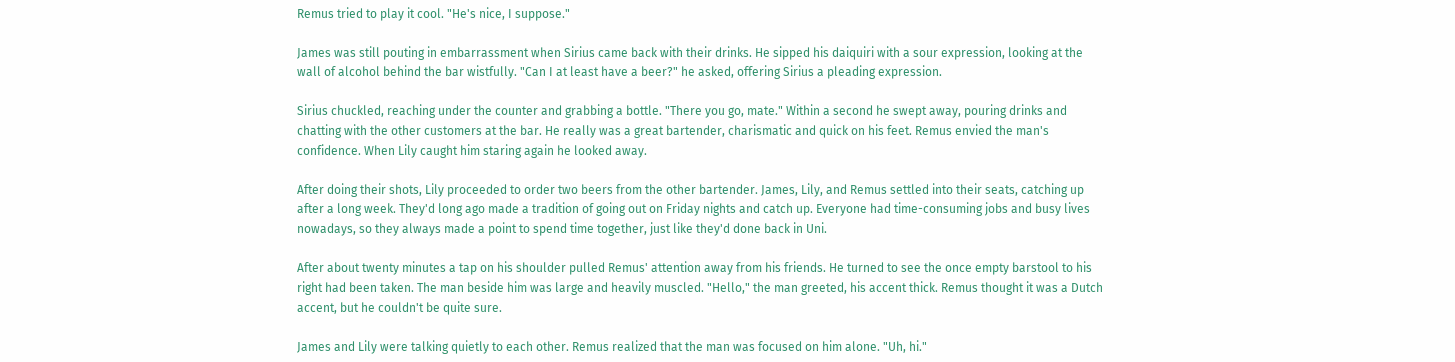Remus tried to play it cool. "He's nice, I suppose."

James was still pouting in embarrassment when Sirius came back with their drinks. He sipped his daiquiri with a sour expression, looking at the wall of alcohol behind the bar wistfully. "Can I at least have a beer?" he asked, offering Sirius a pleading expression.

Sirius chuckled, reaching under the counter and grabbing a bottle. "There you go, mate." Within a second he swept away, pouring drinks and chatting with the other customers at the bar. He really was a great bartender, charismatic and quick on his feet. Remus envied the man's confidence. When Lily caught him staring again he looked away.

After doing their shots, Lily proceeded to order two beers from the other bartender. James, Lily, and Remus settled into their seats, catching up after a long week. They'd long ago made a tradition of going out on Friday nights and catch up. Everyone had time-consuming jobs and busy lives nowadays, so they always made a point to spend time together, just like they'd done back in Uni.

After about twenty minutes a tap on his shoulder pulled Remus' attention away from his friends. He turned to see the once empty barstool to his right had been taken. The man beside him was large and heavily muscled. "Hello," the man greeted, his accent thick. Remus thought it was a Dutch accent, but he couldn't be quite sure.

James and Lily were talking quietly to each other. Remus realized that the man was focused on him alone. "Uh, hi."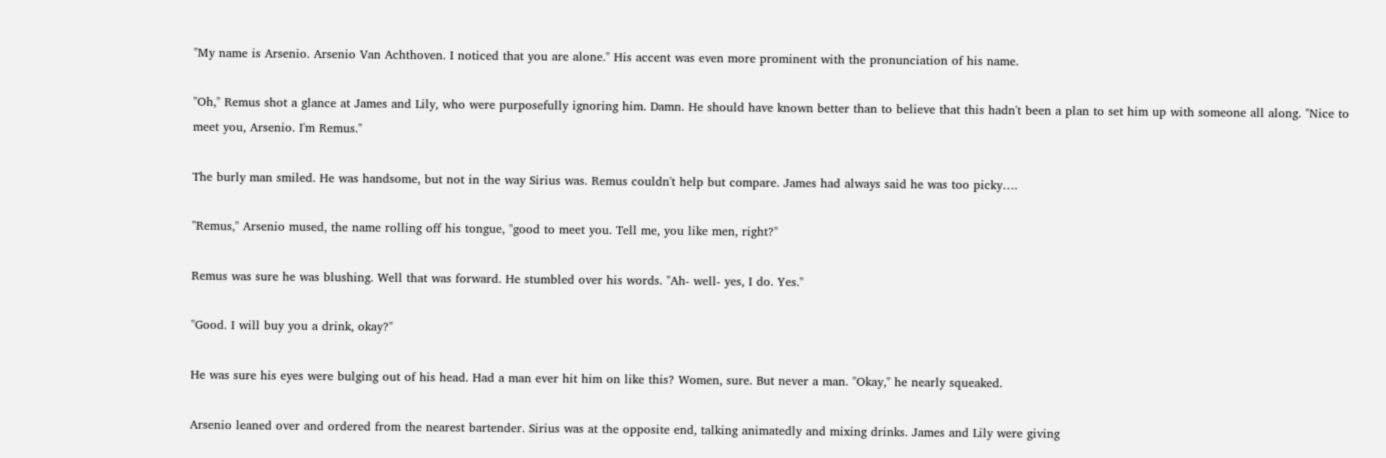"My name is Arsenio. Arsenio Van Achthoven. I noticed that you are alone." His accent was even more prominent with the pronunciation of his name.

"Oh," Remus shot a glance at James and Lily, who were purposefully ignoring him. Damn. He should have known better than to believe that this hadn't been a plan to set him up with someone all along. "Nice to meet you, Arsenio. I'm Remus."

The burly man smiled. He was handsome, but not in the way Sirius was. Remus couldn't help but compare. James had always said he was too picky….

"Remus," Arsenio mused, the name rolling off his tongue, "good to meet you. Tell me, you like men, right?"

Remus was sure he was blushing. Well that was forward. He stumbled over his words. "Ah- well- yes, I do. Yes."

"Good. I will buy you a drink, okay?"

He was sure his eyes were bulging out of his head. Had a man ever hit him on like this? Women, sure. But never a man. "Okay," he nearly squeaked.

Arsenio leaned over and ordered from the nearest bartender. Sirius was at the opposite end, talking animatedly and mixing drinks. James and Lily were giving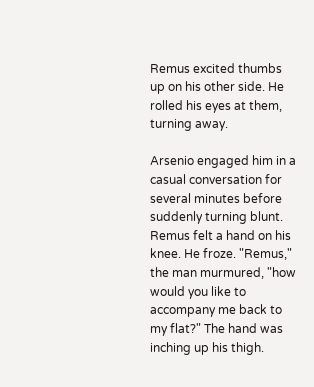Remus excited thumbs up on his other side. He rolled his eyes at them, turning away.

Arsenio engaged him in a casual conversation for several minutes before suddenly turning blunt. Remus felt a hand on his knee. He froze. "Remus," the man murmured, "how would you like to accompany me back to my flat?" The hand was inching up his thigh.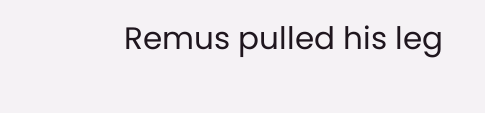Remus pulled his leg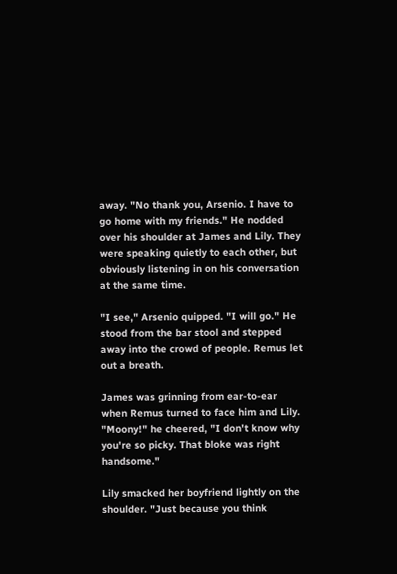away. "No thank you, Arsenio. I have to go home with my friends." He nodded over his shoulder at James and Lily. They were speaking quietly to each other, but obviously listening in on his conversation at the same time.

"I see," Arsenio quipped. "I will go." He stood from the bar stool and stepped away into the crowd of people. Remus let out a breath.

James was grinning from ear-to-ear when Remus turned to face him and Lily. "Moony!" he cheered, "I don't know why you're so picky. That bloke was right handsome."

Lily smacked her boyfriend lightly on the shoulder. "Just because you think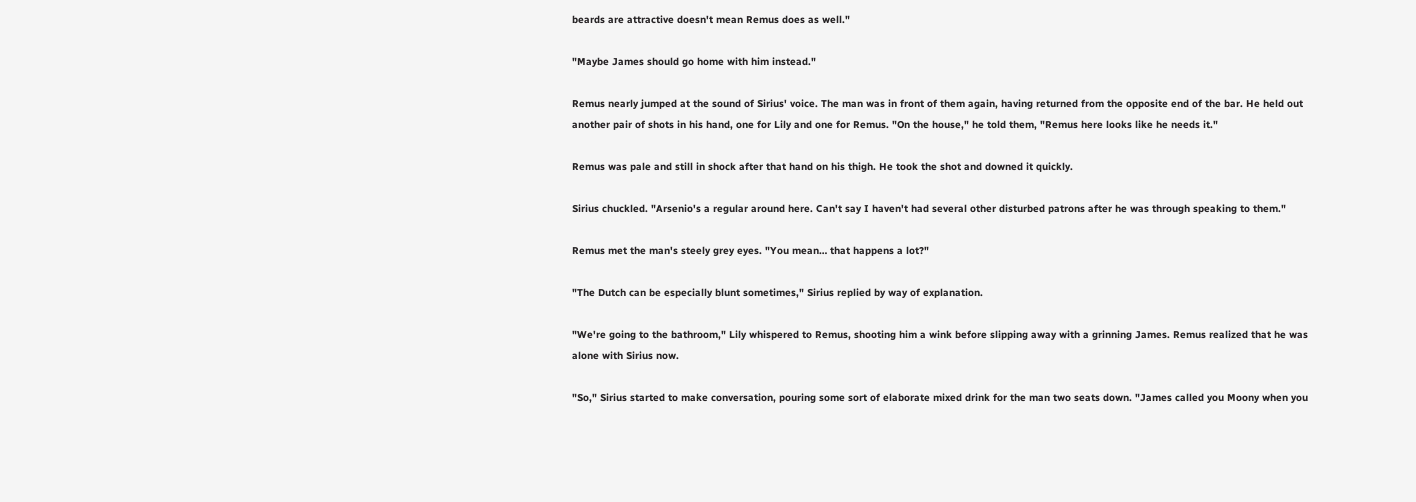beards are attractive doesn't mean Remus does as well."

"Maybe James should go home with him instead."

Remus nearly jumped at the sound of Sirius' voice. The man was in front of them again, having returned from the opposite end of the bar. He held out another pair of shots in his hand, one for Lily and one for Remus. "On the house," he told them, "Remus here looks like he needs it."

Remus was pale and still in shock after that hand on his thigh. He took the shot and downed it quickly.

Sirius chuckled. "Arsenio's a regular around here. Can't say I haven't had several other disturbed patrons after he was through speaking to them."

Remus met the man's steely grey eyes. "You mean… that happens a lot?"

"The Dutch can be especially blunt sometimes," Sirius replied by way of explanation.

"We're going to the bathroom," Lily whispered to Remus, shooting him a wink before slipping away with a grinning James. Remus realized that he was alone with Sirius now.

"So," Sirius started to make conversation, pouring some sort of elaborate mixed drink for the man two seats down. "James called you Moony when you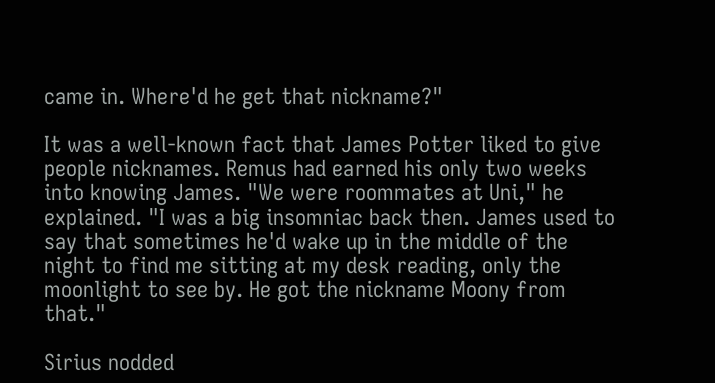came in. Where'd he get that nickname?"

It was a well-known fact that James Potter liked to give people nicknames. Remus had earned his only two weeks into knowing James. "We were roommates at Uni," he explained. "I was a big insomniac back then. James used to say that sometimes he'd wake up in the middle of the night to find me sitting at my desk reading, only the moonlight to see by. He got the nickname Moony from that."

Sirius nodded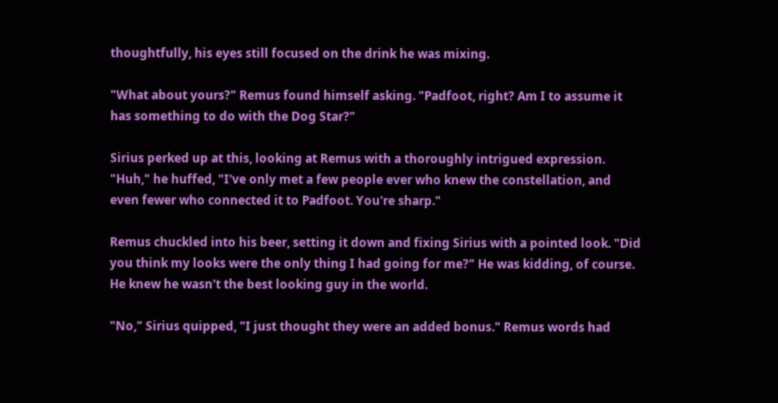thoughtfully, his eyes still focused on the drink he was mixing.

"What about yours?" Remus found himself asking. "Padfoot, right? Am I to assume it has something to do with the Dog Star?"

Sirius perked up at this, looking at Remus with a thoroughly intrigued expression. "Huh," he huffed, "I've only met a few people ever who knew the constellation, and even fewer who connected it to Padfoot. You're sharp."

Remus chuckled into his beer, setting it down and fixing Sirius with a pointed look. "Did you think my looks were the only thing I had going for me?" He was kidding, of course. He knew he wasn't the best looking guy in the world.

"No," Sirius quipped, "I just thought they were an added bonus." Remus words had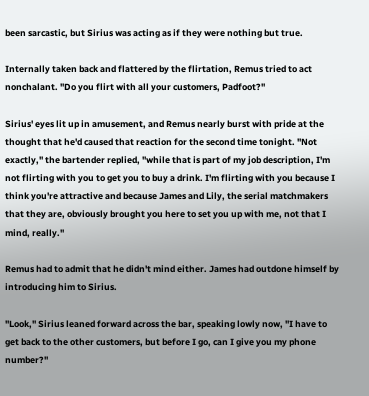been sarcastic, but Sirius was acting as if they were nothing but true.

Internally taken back and flattered by the flirtation, Remus tried to act nonchalant. "Do you flirt with all your customers, Padfoot?"

Sirius' eyes lit up in amusement, and Remus nearly burst with pride at the thought that he'd caused that reaction for the second time tonight. "Not exactly," the bartender replied, "while that is part of my job description, I'm not flirting with you to get you to buy a drink. I'm flirting with you because I think you're attractive and because James and Lily, the serial matchmakers that they are, obviously brought you here to set you up with me, not that I mind, really."

Remus had to admit that he didn't mind either. James had outdone himself by introducing him to Sirius.

"Look," Sirius leaned forward across the bar, speaking lowly now, "I have to get back to the other customers, but before I go, can I give you my phone number?"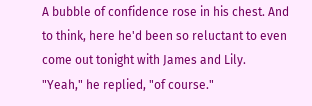A bubble of confidence rose in his chest. And to think, here he'd been so reluctant to even come out tonight with James and Lily. "Yeah," he replied, "of course."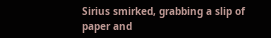Sirius smirked, grabbing a slip of paper and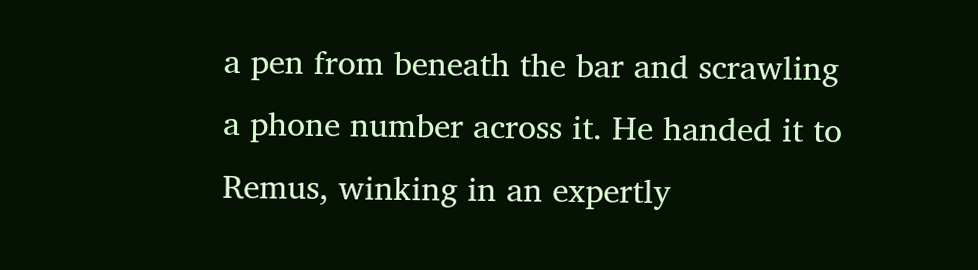a pen from beneath the bar and scrawling a phone number across it. He handed it to Remus, winking in an expertly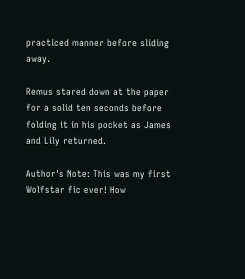practiced manner before sliding away.

Remus stared down at the paper for a solid ten seconds before folding it in his pocket as James and Lily returned.

Author's Note: This was my first Wolfstar fic ever! How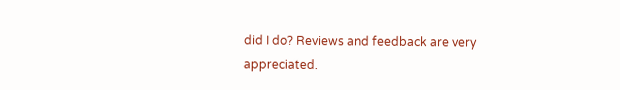did I do? Reviews and feedback are very appreciated.